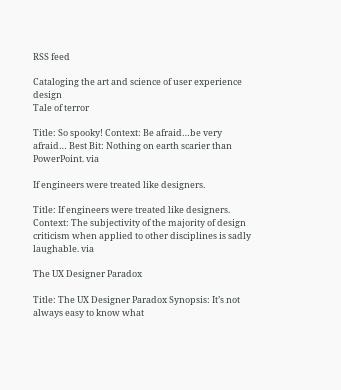RSS feed

Cataloging the art and science of user experience design
Tale of terror

Title: So spooky! Context: Be afraid…be very afraid… Best Bit: Nothing on earth scarier than PowerPoint. via

If engineers were treated like designers.

Title: If engineers were treated like designers. Context: The subjectivity of the majority of design criticism when applied to other disciplines is sadly laughable. via

The UX Designer Paradox

Title: The UX Designer Paradox Synopsis: It’s not always easy to know what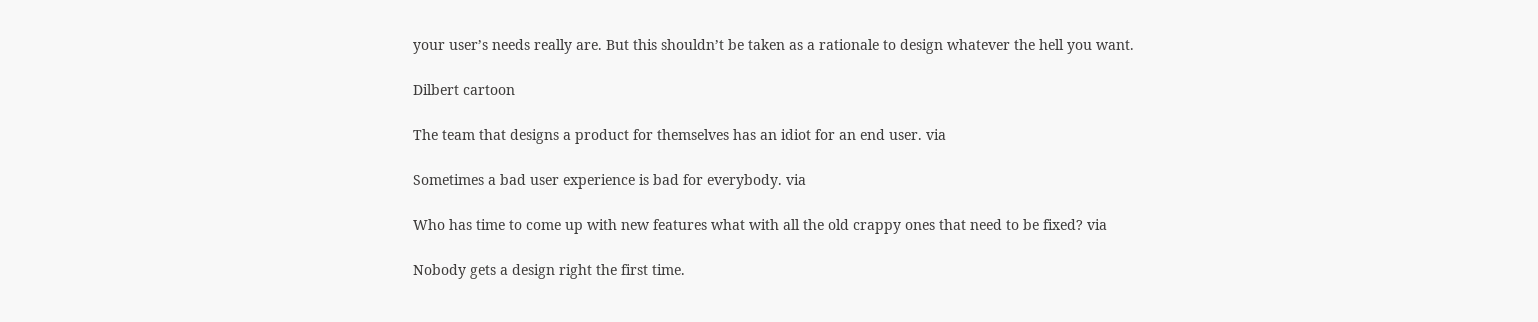your user’s needs really are. But this shouldn’t be taken as a rationale to design whatever the hell you want.

Dilbert cartoon

The team that designs a product for themselves has an idiot for an end user. via

Sometimes a bad user experience is bad for everybody. via

Who has time to come up with new features what with all the old crappy ones that need to be fixed? via

Nobody gets a design right the first time.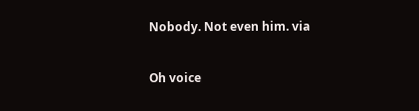Nobody. Not even him. via

Oh voice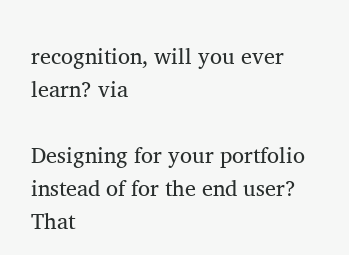recognition, will you ever learn? via

Designing for your portfolio instead of for the end user? That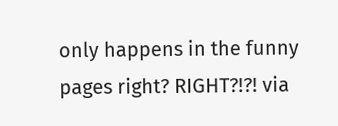only happens in the funny pages right? RIGHT?!?! via